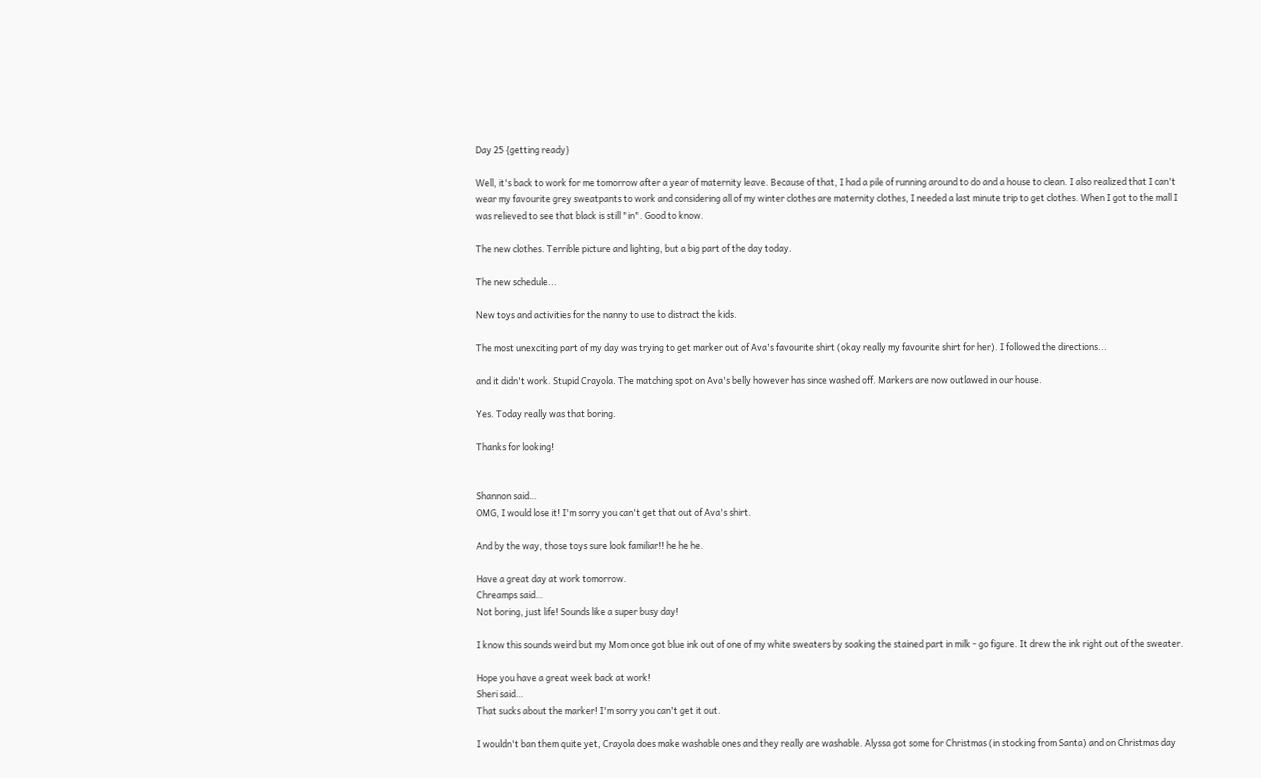Day 25 {getting ready}

Well, it's back to work for me tomorrow after a year of maternity leave. Because of that, I had a pile of running around to do and a house to clean. I also realized that I can't wear my favourite grey sweatpants to work and considering all of my winter clothes are maternity clothes, I needed a last minute trip to get clothes. When I got to the mall I was relieved to see that black is still "in". Good to know.

The new clothes. Terrible picture and lighting, but a big part of the day today.

The new schedule...

New toys and activities for the nanny to use to distract the kids.

The most unexciting part of my day was trying to get marker out of Ava's favourite shirt (okay really my favourite shirt for her). I followed the directions...

and it didn't work. Stupid Crayola. The matching spot on Ava's belly however has since washed off. Markers are now outlawed in our house.

Yes. Today really was that boring.

Thanks for looking!


Shannon said…
OMG, I would lose it! I'm sorry you can't get that out of Ava's shirt.

And by the way, those toys sure look familiar!! he he he.

Have a great day at work tomorrow.
Chreamps said…
Not boring, just life! Sounds like a super busy day!

I know this sounds weird but my Mom once got blue ink out of one of my white sweaters by soaking the stained part in milk - go figure. It drew the ink right out of the sweater.

Hope you have a great week back at work!
Sheri said…
That sucks about the marker! I'm sorry you can't get it out.

I wouldn't ban them quite yet, Crayola does make washable ones and they really are washable. Alyssa got some for Christmas (in stocking from Santa) and on Christmas day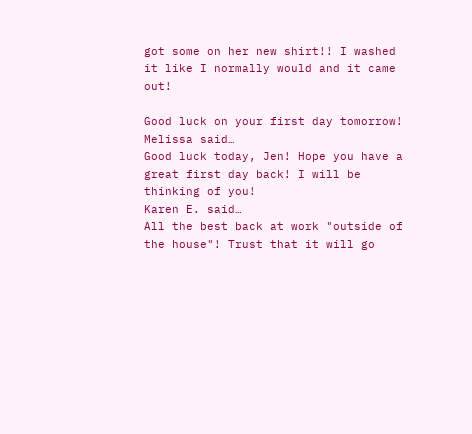got some on her new shirt!! I washed it like I normally would and it came out!

Good luck on your first day tomorrow!
Melissa said…
Good luck today, Jen! Hope you have a great first day back! I will be thinking of you!
Karen E. said…
All the best back at work "outside of the house"! Trust that it will go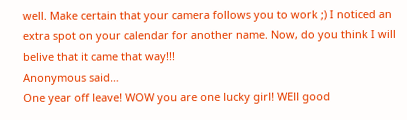well. Make certain that your camera follows you to work ;) I noticed an extra spot on your calendar for another name. Now, do you think I will belive that it came that way!!!
Anonymous said…
One year off leave! WOW you are one lucky girl! WEll good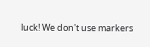luck! We don't use markers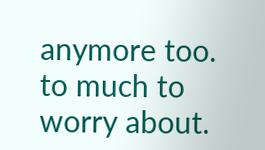anymore too. to much to worry about.